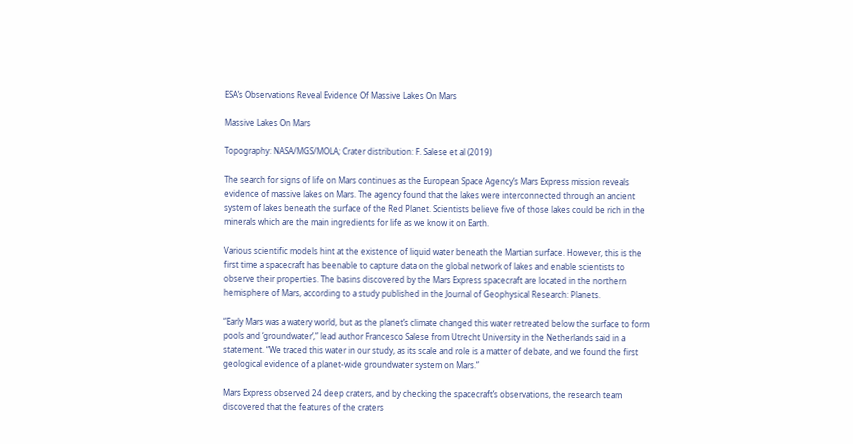ESA’s Observations Reveal Evidence Of Massive Lakes On Mars

Massive Lakes On Mars

Topography: NASA/MGS/MOLA; Crater distribution: F. Salese et al (2019)

The search for signs of life on Mars continues as the European Space Agency’s Mars Express mission reveals evidence of massive lakes on Mars. The agency found that the lakes were interconnected through an ancient system of lakes beneath the surface of the Red Planet. Scientists believe five of those lakes could be rich in the minerals which are the main ingredients for life as we know it on Earth.

Various scientific models hint at the existence of liquid water beneath the Martian surface. However, this is the first time a spacecraft has beenable to capture data on the global network of lakes and enable scientists to observe their properties. The basins discovered by the Mars Express spacecraft are located in the northern hemisphere of Mars, according to a study published in the Journal of Geophysical Research: Planets.

“Early Mars was a watery world, but as the planet’s climate changed this water retreated below the surface to form pools and ‘groundwater’,” lead author Francesco Salese from Utrecht University in the Netherlands said in a statement. “We traced this water in our study, as its scale and role is a matter of debate, and we found the first geological evidence of a planet-wide groundwater system on Mars.”

Mars Express observed 24 deep craters, and by checking the spacecraft’s observations, the research team discovered that the features of the craters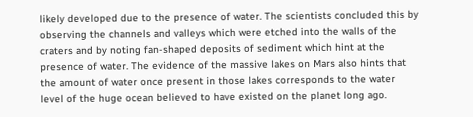likely developed due to the presence of water. The scientists concluded this by observing the channels and valleys which were etched into the walls of the craters and by noting fan-shaped deposits of sediment which hint at the presence of water. The evidence of the massive lakes on Mars also hints that the amount of water once present in those lakes corresponds to the water level of the huge ocean believed to have existed on the planet long ago.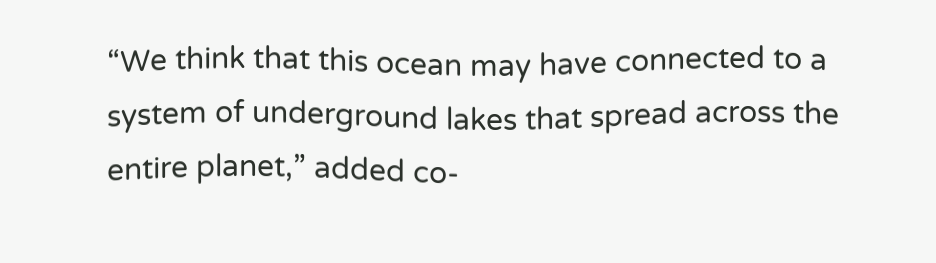“We think that this ocean may have connected to a system of underground lakes that spread across the entire planet,” added co-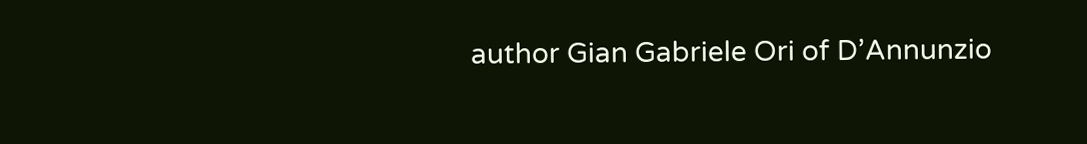author Gian Gabriele Ori of D’Annunzio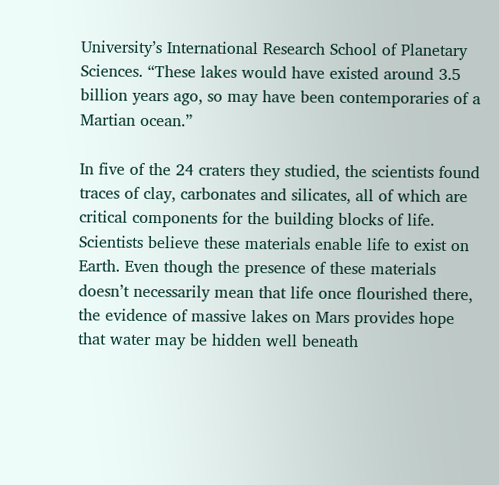University’s International Research School of Planetary Sciences. “These lakes would have existed around 3.5 billion years ago, so may have been contemporaries of a Martian ocean.”

In five of the 24 craters they studied, the scientists found traces of clay, carbonates and silicates, all of which are critical components for the building blocks of life. Scientists believe these materials enable life to exist on Earth. Even though the presence of these materials doesn’t necessarily mean that life once flourished there, the evidence of massive lakes on Mars provides hope that water may be hidden well beneath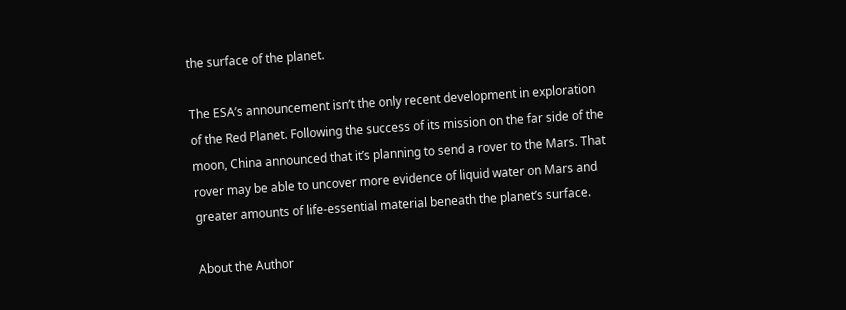the surface of the planet.

The ESA’s announcement isn’t the only recent development in exploration of the Red Planet. Following the success of its mission on the far side of the moon, China announced that it’s planning to send a rover to the Mars. That rover may be able to uncover more evidence of liquid water on Mars and greater amounts of life-essential material beneath the planet’s surface.

About the Author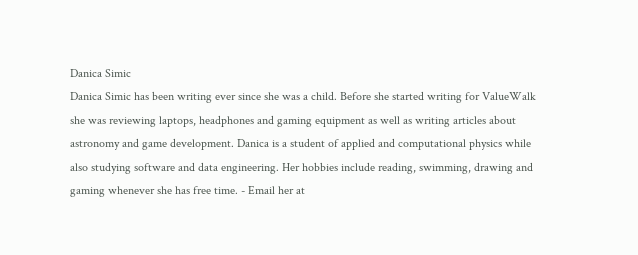Danica Simic
Danica Simic has been writing ever since she was a child. Before she started writing for ValueWalk she was reviewing laptops, headphones and gaming equipment as well as writing articles about astronomy and game development. Danica is a student of applied and computational physics while also studying software and data engineering. Her hobbies include reading, swimming, drawing and gaming whenever she has free time. - Email her at